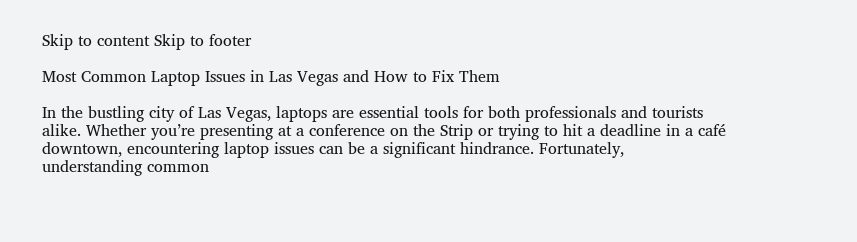Skip to content Skip to footer

Most Common Laptop Issues in Las Vegas and How to Fix Them

In the bustling city of Las Vegas, laptops are essential tools for both professionals and tourists alike. Whether you’re presenting at a conference on the Strip or trying to hit a deadline in a café downtown, encountering laptop issues can be a significant hindrance. Fortunately, understanding common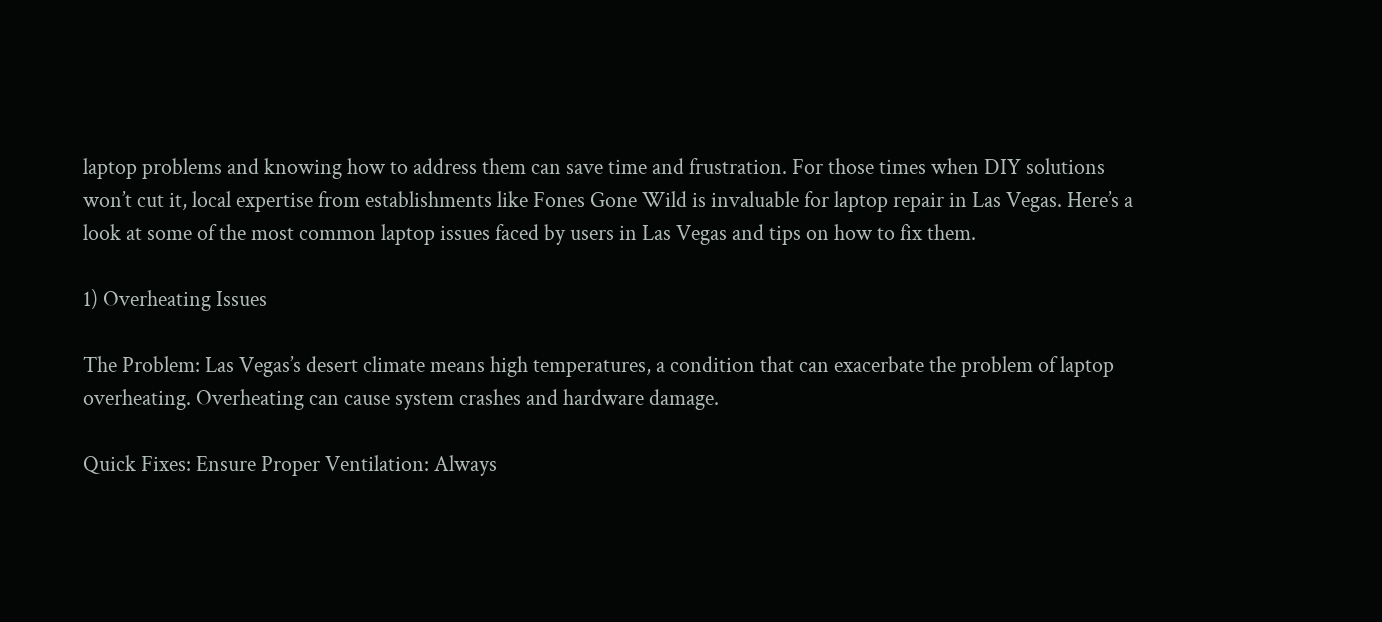laptop problems and knowing how to address them can save time and frustration. For those times when DIY solutions won’t cut it, local expertise from establishments like Fones Gone Wild is invaluable for laptop repair in Las Vegas. Here’s a look at some of the most common laptop issues faced by users in Las Vegas and tips on how to fix them.

1) Overheating Issues

The Problem: Las Vegas’s desert climate means high temperatures, a condition that can exacerbate the problem of laptop overheating. Overheating can cause system crashes and hardware damage.

Quick Fixes: Ensure Proper Ventilation: Always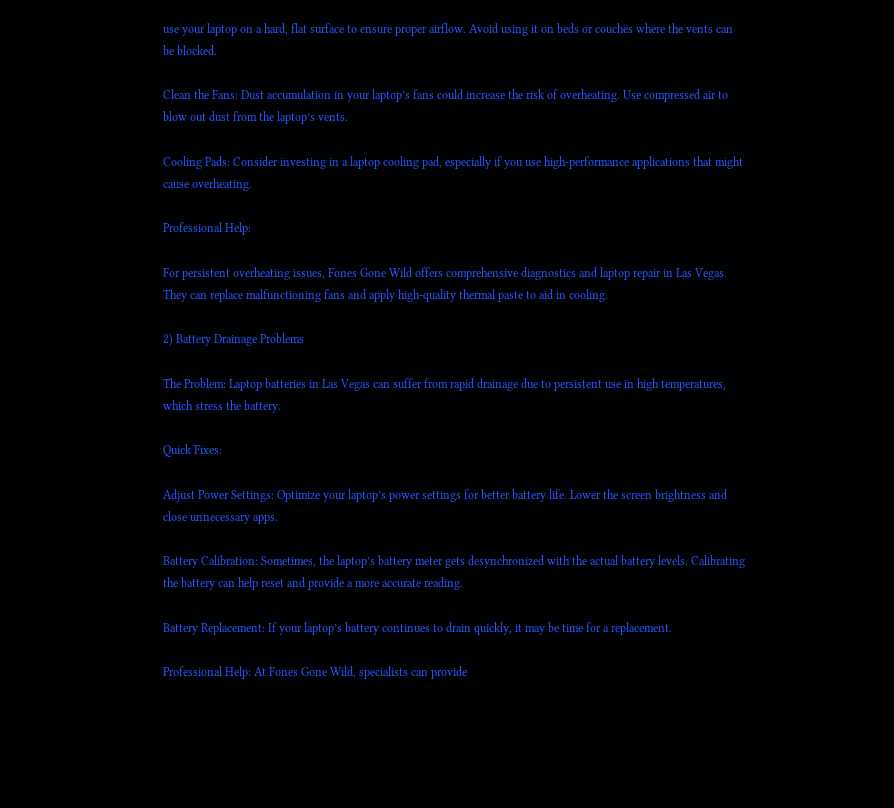use your laptop on a hard, flat surface to ensure proper airflow. Avoid using it on beds or couches where the vents can be blocked.

Clean the Fans: Dust accumulation in your laptop’s fans could increase the risk of overheating. Use compressed air to blow out dust from the laptop’s vents.

Cooling Pads: Consider investing in a laptop cooling pad, especially if you use high-performance applications that might cause overheating.

Professional Help:

For persistent overheating issues, Fones Gone Wild offers comprehensive diagnostics and laptop repair in Las Vegas. They can replace malfunctioning fans and apply high-quality thermal paste to aid in cooling.

2) Battery Drainage Problems

The Problem: Laptop batteries in Las Vegas can suffer from rapid drainage due to persistent use in high temperatures, which stress the battery.

Quick Fixes:

Adjust Power Settings: Optimize your laptop’s power settings for better battery life. Lower the screen brightness and close unnecessary apps.

Battery Calibration: Sometimes, the laptop’s battery meter gets desynchronized with the actual battery levels. Calibrating the battery can help reset and provide a more accurate reading.

Battery Replacement: If your laptop’s battery continues to drain quickly, it may be time for a replacement.

Professional Help: At Fones Gone Wild, specialists can provide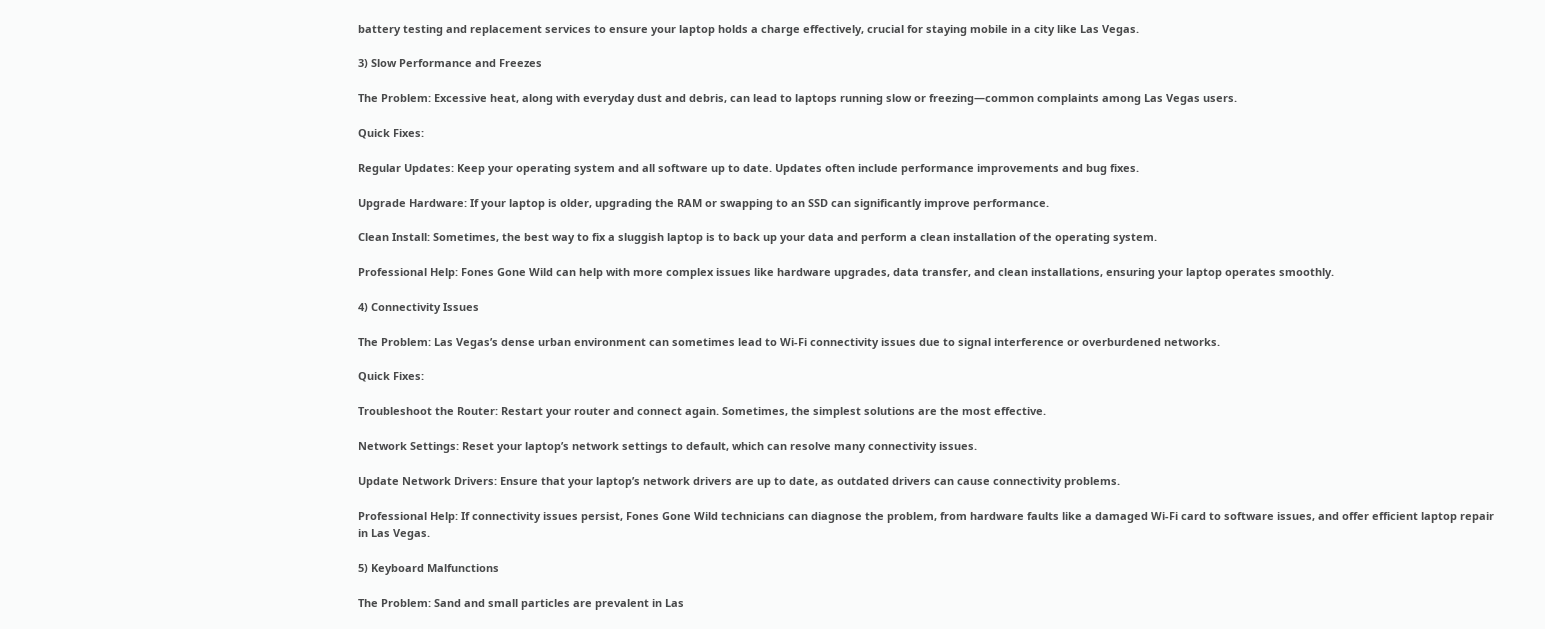battery testing and replacement services to ensure your laptop holds a charge effectively, crucial for staying mobile in a city like Las Vegas.

3) Slow Performance and Freezes

The Problem: Excessive heat, along with everyday dust and debris, can lead to laptops running slow or freezing—common complaints among Las Vegas users.

Quick Fixes:

Regular Updates: Keep your operating system and all software up to date. Updates often include performance improvements and bug fixes.

Upgrade Hardware: If your laptop is older, upgrading the RAM or swapping to an SSD can significantly improve performance.

Clean Install: Sometimes, the best way to fix a sluggish laptop is to back up your data and perform a clean installation of the operating system.

Professional Help: Fones Gone Wild can help with more complex issues like hardware upgrades, data transfer, and clean installations, ensuring your laptop operates smoothly.

4) Connectivity Issues

The Problem: Las Vegas’s dense urban environment can sometimes lead to Wi-Fi connectivity issues due to signal interference or overburdened networks.

Quick Fixes:

Troubleshoot the Router: Restart your router and connect again. Sometimes, the simplest solutions are the most effective.

Network Settings: Reset your laptop’s network settings to default, which can resolve many connectivity issues.

Update Network Drivers: Ensure that your laptop’s network drivers are up to date, as outdated drivers can cause connectivity problems.

Professional Help: If connectivity issues persist, Fones Gone Wild technicians can diagnose the problem, from hardware faults like a damaged Wi-Fi card to software issues, and offer efficient laptop repair in Las Vegas.

5) Keyboard Malfunctions

The Problem: Sand and small particles are prevalent in Las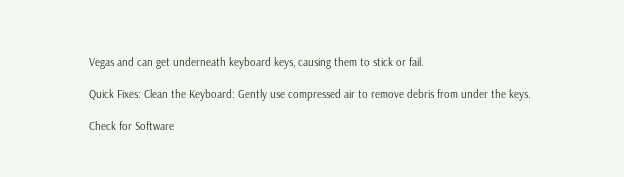Vegas and can get underneath keyboard keys, causing them to stick or fail.

Quick Fixes: Clean the Keyboard: Gently use compressed air to remove debris from under the keys.

Check for Software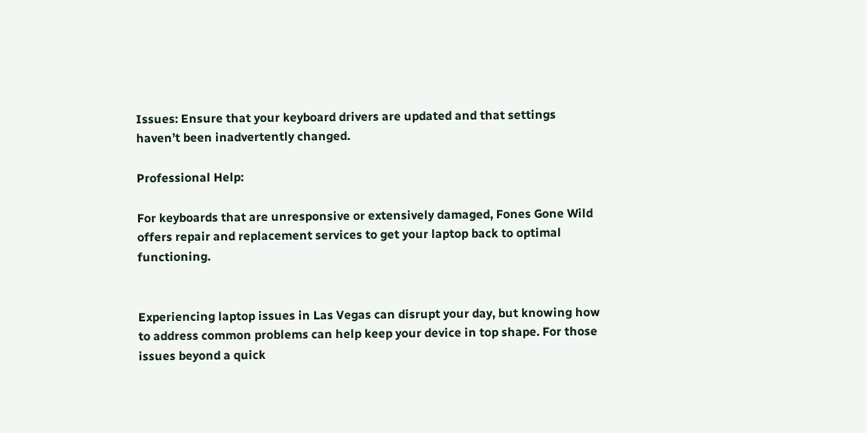Issues: Ensure that your keyboard drivers are updated and that settings haven’t been inadvertently changed.

Professional Help:

For keyboards that are unresponsive or extensively damaged, Fones Gone Wild offers repair and replacement services to get your laptop back to optimal functioning.


Experiencing laptop issues in Las Vegas can disrupt your day, but knowing how to address common problems can help keep your device in top shape. For those issues beyond a quick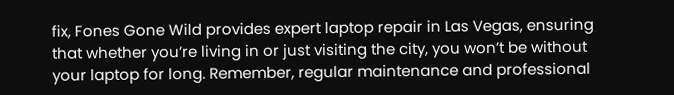fix, Fones Gone Wild provides expert laptop repair in Las Vegas, ensuring that whether you’re living in or just visiting the city, you won’t be without your laptop for long. Remember, regular maintenance and professional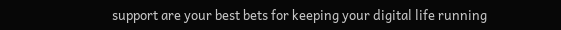support are your best bets for keeping your digital life running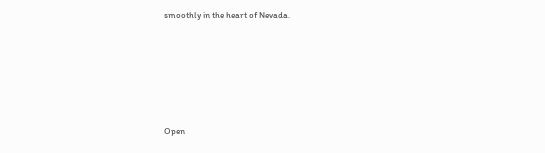smoothly in the heart of Nevada.







Open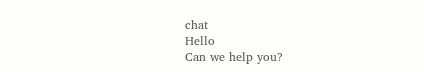chat
Hello
Can we help you?